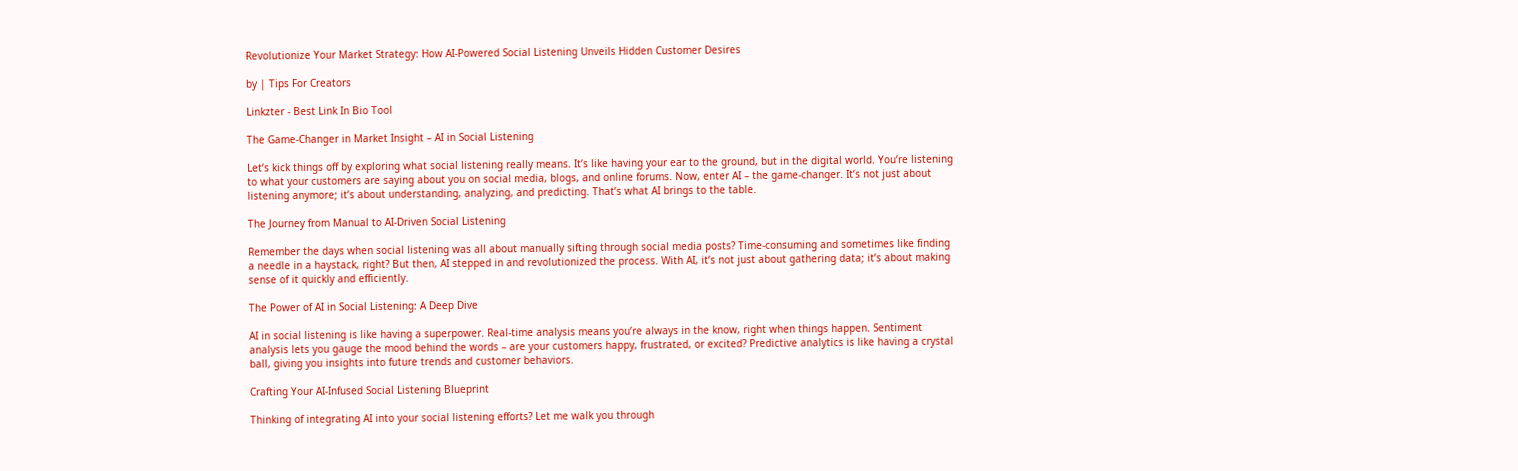Revolutionize Your Market Strategy: How AI-Powered Social Listening Unveils Hidden Customer Desires

by | Tips For Creators

Linkzter - Best Link In Bio Tool

The Game-Changer in Market Insight – AI in Social Listening

Let’s kick things off by exploring what social listening really means. It’s like having your ear to the ground, but in the digital world. You’re listening to what your customers are saying about you on social media, blogs, and online forums. Now, enter AI – the game-changer. It’s not just about listening anymore; it’s about understanding, analyzing, and predicting. That’s what AI brings to the table.

The Journey from Manual to AI-Driven Social Listening

Remember the days when social listening was all about manually sifting through social media posts? Time-consuming and sometimes like finding a needle in a haystack, right? But then, AI stepped in and revolutionized the process. With AI, it’s not just about gathering data; it’s about making sense of it quickly and efficiently.

The Power of AI in Social Listening: A Deep Dive

AI in social listening is like having a superpower. Real-time analysis means you’re always in the know, right when things happen. Sentiment analysis lets you gauge the mood behind the words – are your customers happy, frustrated, or excited? Predictive analytics is like having a crystal ball, giving you insights into future trends and customer behaviors.

Crafting Your AI-Infused Social Listening Blueprint

Thinking of integrating AI into your social listening efforts? Let me walk you through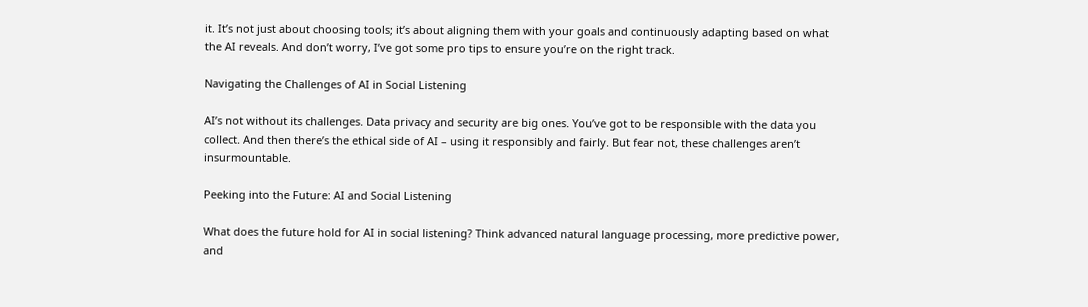it. It’s not just about choosing tools; it’s about aligning them with your goals and continuously adapting based on what the AI reveals. And don’t worry, I’ve got some pro tips to ensure you’re on the right track.

Navigating the Challenges of AI in Social Listening

AI’s not without its challenges. Data privacy and security are big ones. You’ve got to be responsible with the data you collect. And then there’s the ethical side of AI – using it responsibly and fairly. But fear not, these challenges aren’t insurmountable.

Peeking into the Future: AI and Social Listening

What does the future hold for AI in social listening? Think advanced natural language processing, more predictive power, and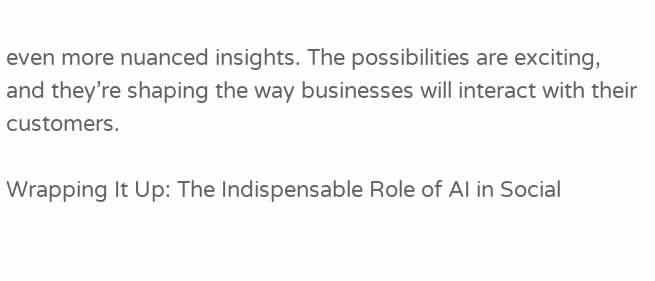even more nuanced insights. The possibilities are exciting, and they’re shaping the way businesses will interact with their customers.

Wrapping It Up: The Indispensable Role of AI in Social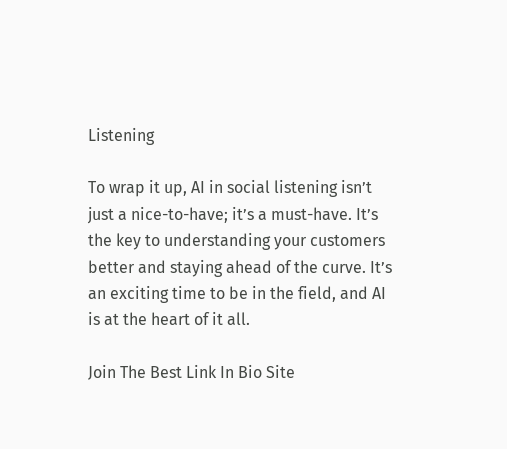Listening

To wrap it up, AI in social listening isn’t just a nice-to-have; it’s a must-have. It’s the key to understanding your customers better and staying ahead of the curve. It’s an exciting time to be in the field, and AI is at the heart of it all.

Join The Best Link In Bio Site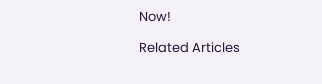Now!

Related Articles